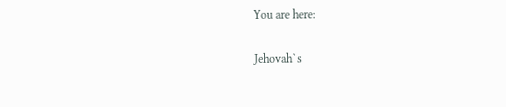You are here:

Jehovah`s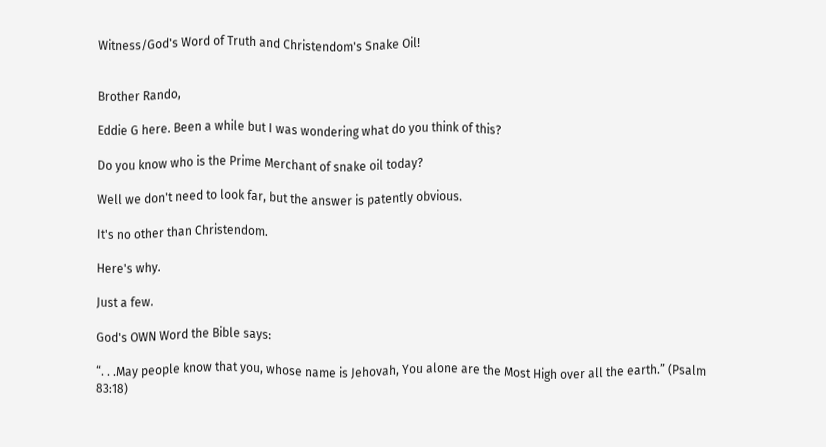Witness/God's Word of Truth and Christendom's Snake Oil!


Brother Rando,

Eddie G here. Been a while but I was wondering what do you think of this?

Do you know who is the Prime Merchant of snake oil today?

Well we don't need to look far, but the answer is patently obvious.

It's no other than Christendom.

Here's why.

Just a few.

God's OWN Word the Bible says:

“. . .May people know that you, whose name is Jehovah, You alone are the Most High over all the earth.” (Psalm 83:18)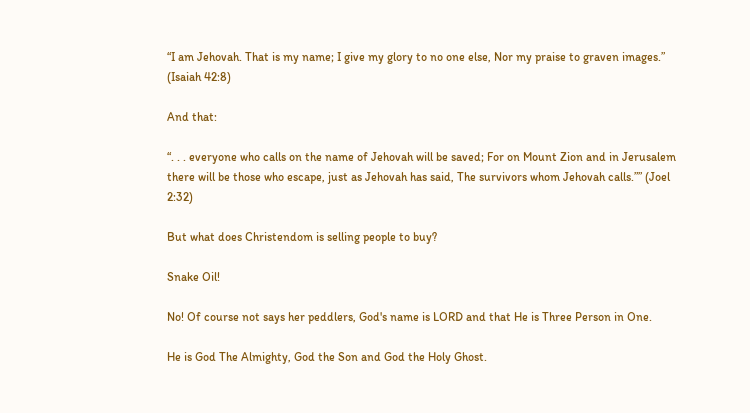“I am Jehovah. That is my name; I give my glory to no one else, Nor my praise to graven images.” (Isaiah 42:8)

And that:

“. . . everyone who calls on the name of Jehovah will be saved; For on Mount Zion and in Jerusalem there will be those who escape, just as Jehovah has said, The survivors whom Jehovah calls.”” (Joel 2:32)

But what does Christendom is selling people to buy?

Snake Oil!

No! Of course not says her peddlers, God's name is LORD and that He is Three Person in One.

He is God The Almighty, God the Son and God the Holy Ghost.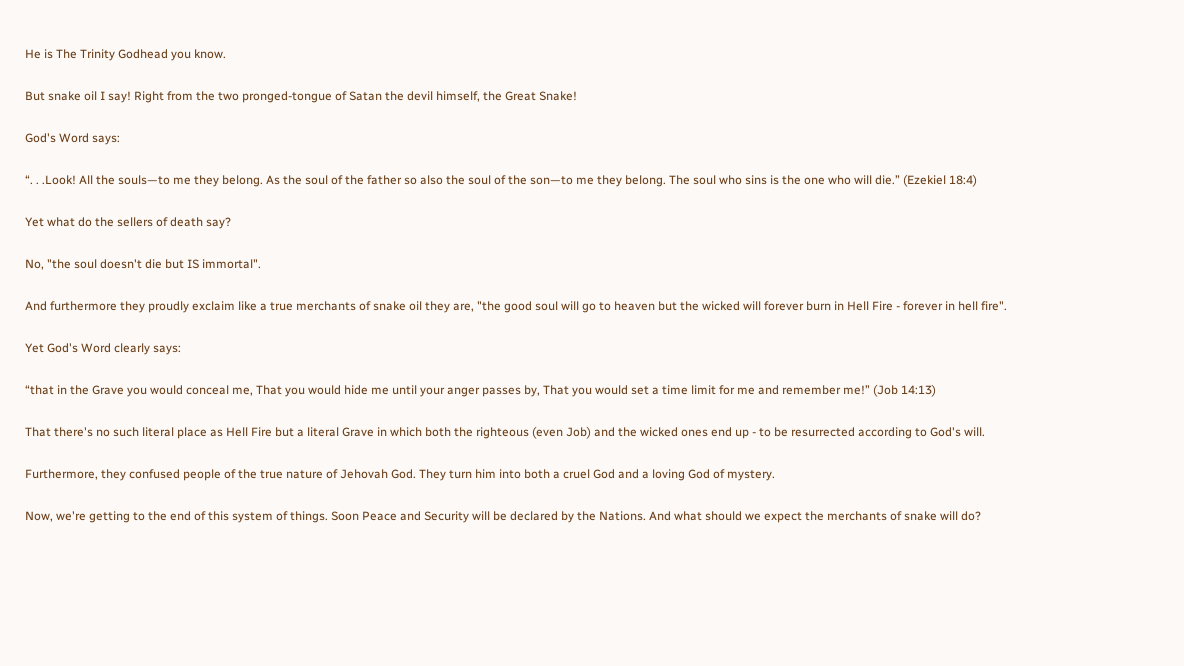He is The Trinity Godhead you know.

But snake oil I say! Right from the two pronged-tongue of Satan the devil himself, the Great Snake!

God's Word says:

“. . .Look! All the souls—to me they belong. As the soul of the father so also the soul of the son—to me they belong. The soul who sins is the one who will die.” (Ezekiel 18:4)

Yet what do the sellers of death say?

No, "the soul doesn't die but IS immortal".

And furthermore they proudly exclaim like a true merchants of snake oil they are, "the good soul will go to heaven but the wicked will forever burn in Hell Fire - forever in hell fire".

Yet God's Word clearly says:

“that in the Grave you would conceal me, That you would hide me until your anger passes by, That you would set a time limit for me and remember me!” (Job 14:13)

That there's no such literal place as Hell Fire but a literal Grave in which both the righteous (even Job) and the wicked ones end up - to be resurrected according to God's will.

Furthermore, they confused people of the true nature of Jehovah God. They turn him into both a cruel God and a loving God of mystery.

Now, we're getting to the end of this system of things. Soon Peace and Security will be declared by the Nations. And what should we expect the merchants of snake will do?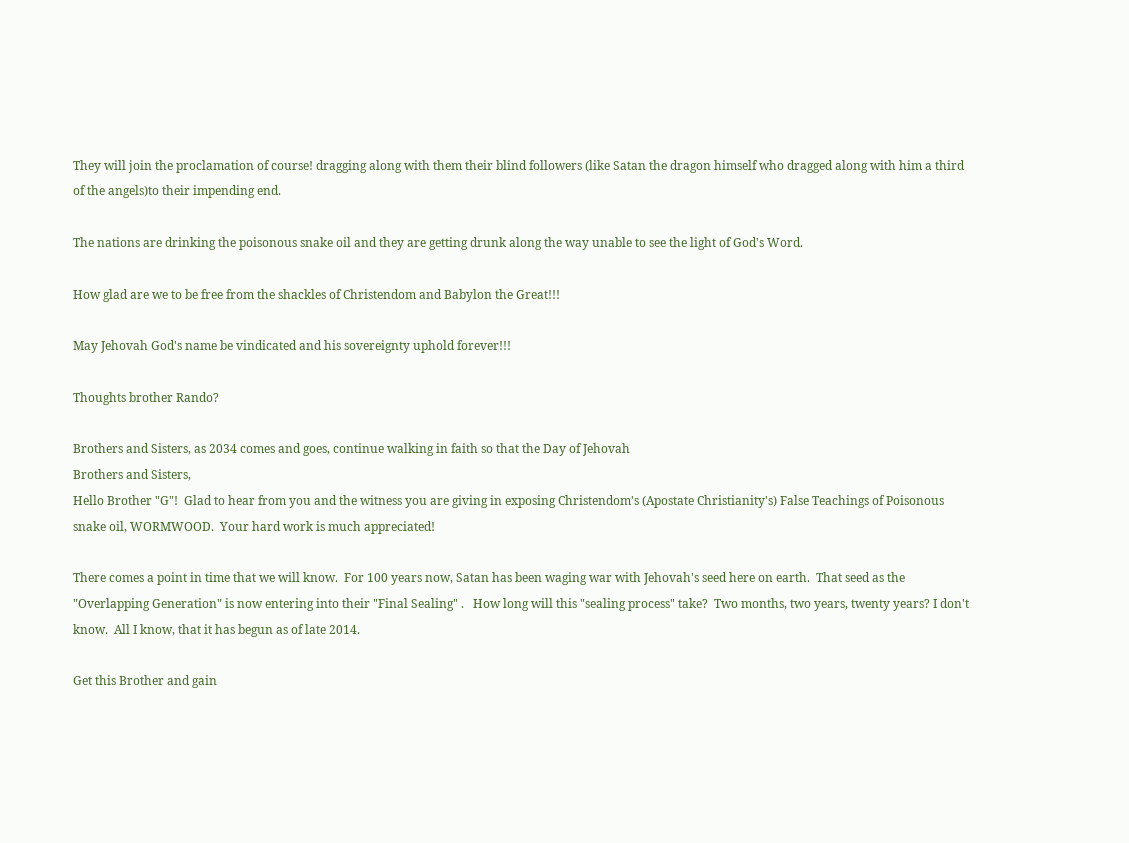They will join the proclamation of course! dragging along with them their blind followers (like Satan the dragon himself who dragged along with him a third of the angels)to their impending end.

The nations are drinking the poisonous snake oil and they are getting drunk along the way unable to see the light of God's Word.

How glad are we to be free from the shackles of Christendom and Babylon the Great!!!

May Jehovah God's name be vindicated and his sovereignty uphold forever!!!

Thoughts brother Rando?

Brothers and Sisters, as 2034 comes and goes, continue walking in faith so that the Day of Jehovah
Brothers and Sisters,
Hello Brother "G"!  Glad to hear from you and the witness you are giving in exposing Christendom's (Apostate Christianity's) False Teachings of Poisonous snake oil, WORMWOOD.  Your hard work is much appreciated!

There comes a point in time that we will know.  For 100 years now, Satan has been waging war with Jehovah's seed here on earth.  That seed as the "Overlapping Generation" is now entering into their "Final Sealing" .   How long will this "sealing process" take?  Two months, two years, twenty years? I don't know.  All I know, that it has begun as of late 2014.

Get this Brother and gain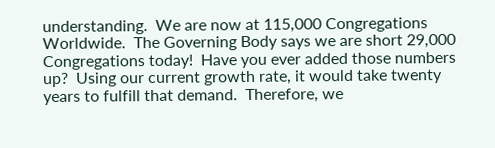understanding.  We are now at 115,000 Congregations Worldwide.  The Governing Body says we are short 29,000 Congregations today!  Have you ever added those numbers up?  Using our current growth rate, it would take twenty years to fulfill that demand.  Therefore, we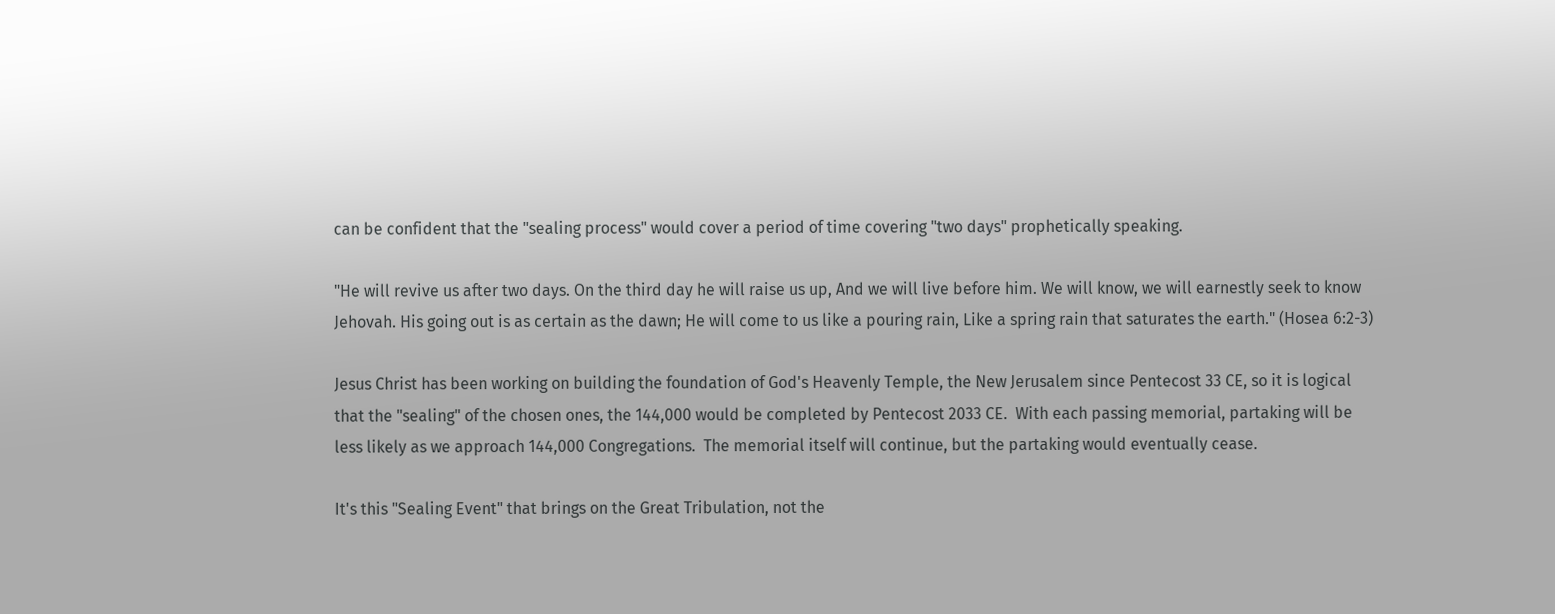can be confident that the "sealing process" would cover a period of time covering "two days" prophetically speaking.

"He will revive us after two days. On the third day he will raise us up, And we will live before him. We will know, we will earnestly seek to know Jehovah. His going out is as certain as the dawn; He will come to us like a pouring rain, Like a spring rain that saturates the earth." (Hosea 6:2-3)

Jesus Christ has been working on building the foundation of God's Heavenly Temple, the New Jerusalem since Pentecost 33 CE, so it is logical that the "sealing" of the chosen ones, the 144,000 would be completed by Pentecost 2033 CE.  With each passing memorial, partaking will be less likely as we approach 144,000 Congregations.  The memorial itself will continue, but the partaking would eventually cease.

It's this "Sealing Event" that brings on the Great Tribulation, not the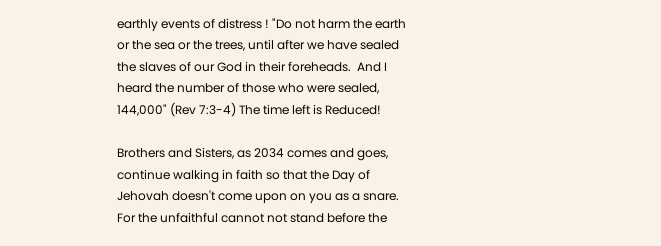earthly events of distress ! "Do not harm the earth or the sea or the trees, until after we have sealed the slaves of our God in their foreheads.  And I heard the number of those who were sealed, 144,000" (Rev 7:3-4) The time left is Reduced!

Brothers and Sisters, as 2034 comes and goes, continue walking in faith so that the Day of Jehovah doesn't come upon on you as a snare. For the unfaithful cannot not stand before the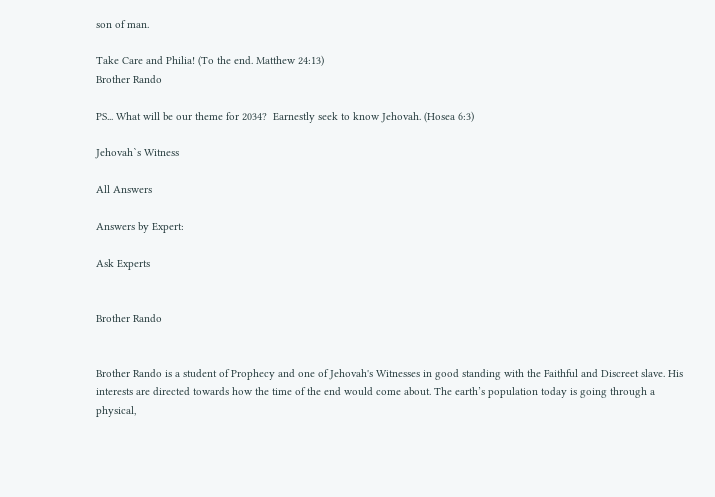son of man.

Take Care and Philia! (To the end. Matthew 24:13)
Brother Rando

PS... What will be our theme for 2034?  Earnestly seek to know Jehovah. (Hosea 6:3)

Jehovah`s Witness

All Answers

Answers by Expert:

Ask Experts


Brother Rando


Brother Rando is a student of Prophecy and one of Jehovah's Witnesses in good standing with the Faithful and Discreet slave. His interests are directed towards how the time of the end would come about. The earth’s population today is going through a physical,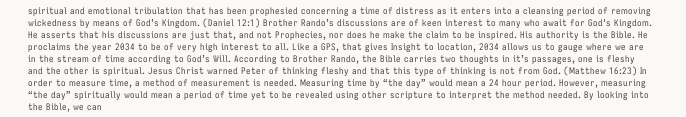spiritual and emotional tribulation that has been prophesied concerning a time of distress as it enters into a cleansing period of removing wickedness by means of God’s Kingdom. (Daniel 12:1) Brother Rando’s discussions are of keen interest to many who await for God's Kingdom. He asserts that his discussions are just that, and not Prophecies, nor does he make the claim to be inspired. His authority is the Bible. He proclaims the year 2034 to be of very high interest to all. Like a GPS, that gives Insight to location, 2034 allows us to gauge where we are in the stream of time according to God’s Will. According to Brother Rando, the Bible carries two thoughts in it’s passages, one is fleshy and the other is spiritual. Jesus Christ warned Peter of thinking fleshy and that this type of thinking is not from God. (Matthew 16:23) In order to measure time, a method of measurement is needed. Measuring time by “the day” would mean a 24 hour period. However, measuring “the day” spiritually would mean a period of time yet to be revealed using other scripture to interpret the method needed. By looking into the Bible, we can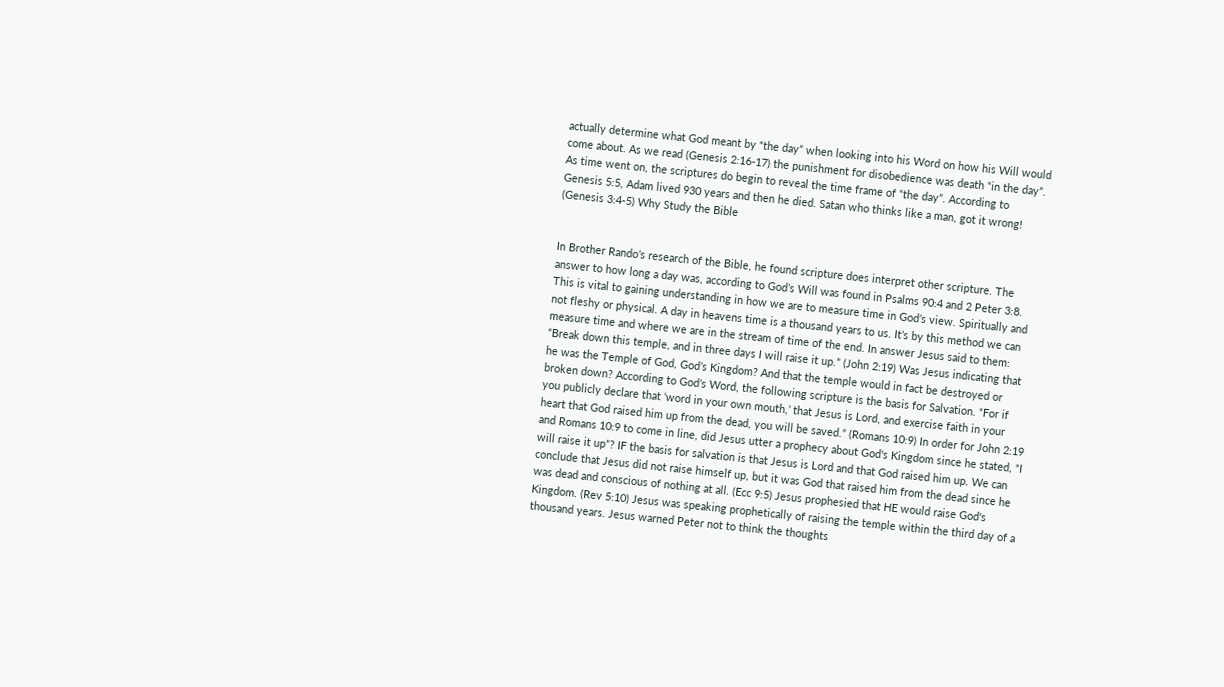actually determine what God meant by “the day” when looking into his Word on how his Will would come about. As we read (Genesis 2:16-17) the punishment for disobedience was death “in the day”. As time went on, the scriptures do begin to reveal the time frame of “the day”. According to Genesis 5:5, Adam lived 930 years and then he died. Satan who thinks like a man, got it wrong! (Genesis 3:4-5) Why Study the Bible


In Brother Rando’s research of the Bible, he found scripture does interpret other scripture. The answer to how long a day was, according to God’s Will was found in Psalms 90:4 and 2 Peter 3:8. This is vital to gaining understanding in how we are to measure time in God’s view. Spiritually and not fleshy or physical. A day in heavens time is a thousand years to us. It’s by this method we can measure time and where we are in the stream of time of the end. In answer Jesus said to them: “Break down this temple, and in three days I will raise it up.” (John 2:19) Was Jesus indicating that he was the Temple of God, God’s Kingdom? And that the temple would in fact be destroyed or broken down? According to God’s Word, the following scripture is the basis for Salvation. “For if you publicly declare that ‘word in your own mouth,’ that Jesus is Lord, and exercise faith in your heart that God raised him up from the dead, you will be saved.” (Romans 10:9) In order for John 2:19 and Romans 10:9 to come in line, did Jesus utter a prophecy about God's Kingdom since he stated, “I will raise it up”? IF the basis for salvation is that Jesus is Lord and that God raised him up. We can conclude that Jesus did not raise himself up, but it was God that raised him from the dead since he was dead and conscious of nothing at all. (Ecc 9:5) Jesus prophesied that HE would raise God's Kingdom. (Rev 5:10) Jesus was speaking prophetically of raising the temple within the third day of a thousand years. Jesus warned Peter not to think the thoughts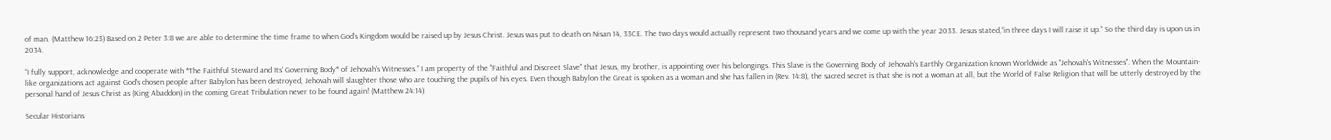of man. (Matthew 16:23) Based on 2 Peter 3:8 we are able to determine the time frame to when God’s Kingdom would be raised up by Jesus Christ. Jesus was put to death on Nisan 14, 33CE. The two days would actually represent two thousand years and we come up with the year 2033. Jesus stated,“in three days I will raise it up.” So the third day is upon us in 2034.

“I fully support, acknowledge and cooperate with *The Faithful Steward and Its' Governing Body* of Jehovah’s Witnesses.” I am property of the "Faithful and Discreet Slave" that Jesus, my brother, is appointing over his belongings. This Slave is the Governing Body of Jehovah's Earthly Organization known Worldwide as "Jehovah's Witnesses". When the Mountain-like organizations act against God's chosen people after Babylon has been destroyed, Jehovah will slaughter those who are touching the pupils of his eyes. Even though Babylon the Great is spoken as a woman and she has fallen in (Rev. 14:8), the sacred secret is that she is not a woman at all, but the World of False Religion that will be utterly destroyed by the personal hand of Jesus Christ as (King Abaddon) in the coming Great Tribulation never to be found again! (Matthew 24:14)

Secular Historians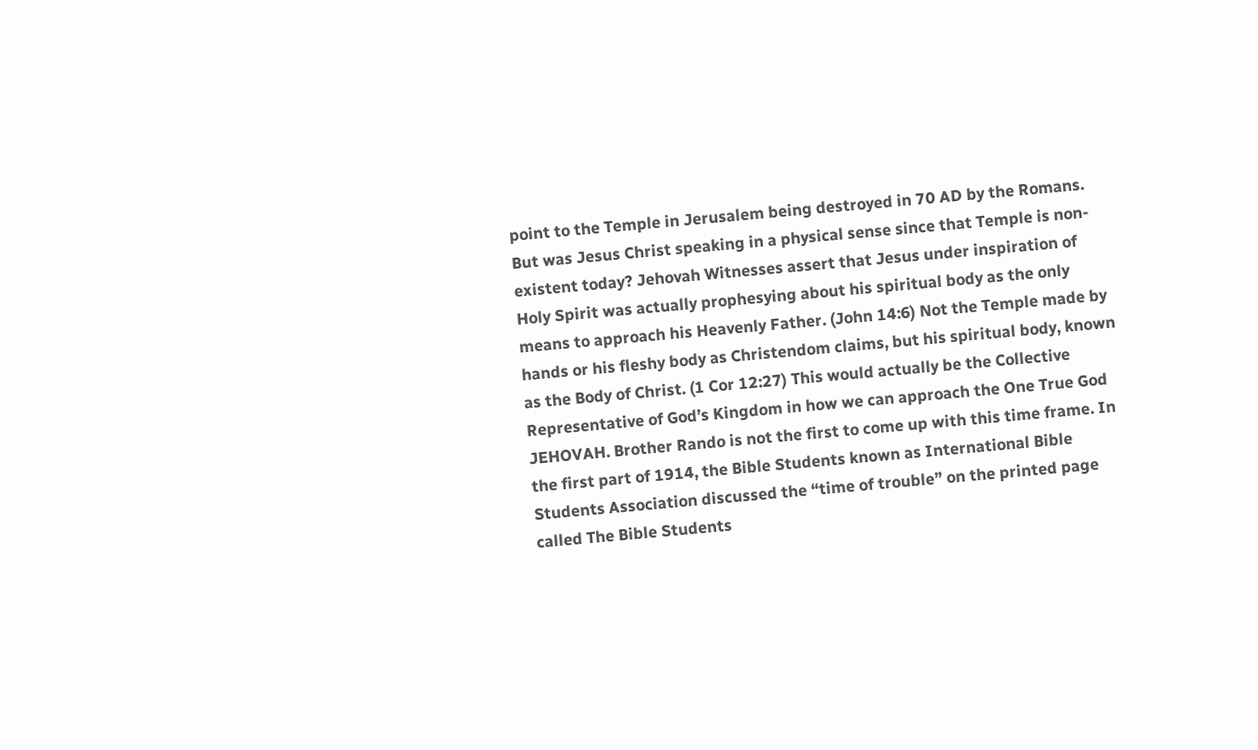point to the Temple in Jerusalem being destroyed in 70 AD by the Romans. But was Jesus Christ speaking in a physical sense since that Temple is non-existent today? Jehovah Witnesses assert that Jesus under inspiration of Holy Spirit was actually prophesying about his spiritual body as the only means to approach his Heavenly Father. (John 14:6) Not the Temple made by hands or his fleshy body as Christendom claims, but his spiritual body, known as the Body of Christ. (1 Cor 12:27) This would actually be the Collective Representative of God’s Kingdom in how we can approach the One True God JEHOVAH. Brother Rando is not the first to come up with this time frame. In the first part of 1914, the Bible Students known as International Bible Students Association discussed the “time of trouble” on the printed page called The Bible Students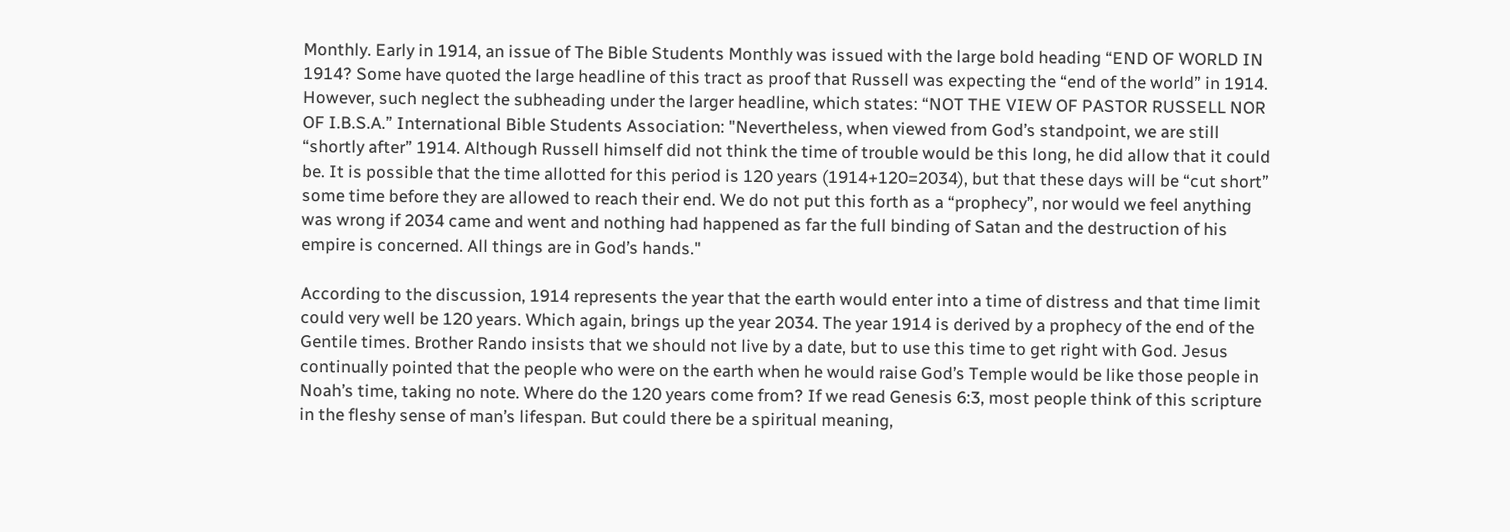Monthly. Early in 1914, an issue of The Bible Students Monthly was issued with the large bold heading “END OF WORLD IN 1914? Some have quoted the large headline of this tract as proof that Russell was expecting the “end of the world” in 1914. However, such neglect the subheading under the larger headline, which states: “NOT THE VIEW OF PASTOR RUSSELL NOR OF I.B.S.A.” International Bible Students Association: "Nevertheless, when viewed from God’s standpoint, we are still “shortly after” 1914. Although Russell himself did not think the time of trouble would be this long, he did allow that it could be. It is possible that the time allotted for this period is 120 years (1914+120=2034), but that these days will be “cut short” some time before they are allowed to reach their end. We do not put this forth as a “prophecy”, nor would we feel anything was wrong if 2034 came and went and nothing had happened as far the full binding of Satan and the destruction of his empire is concerned. All things are in God’s hands."

According to the discussion, 1914 represents the year that the earth would enter into a time of distress and that time limit could very well be 120 years. Which again, brings up the year 2034. The year 1914 is derived by a prophecy of the end of the Gentile times. Brother Rando insists that we should not live by a date, but to use this time to get right with God. Jesus continually pointed that the people who were on the earth when he would raise God’s Temple would be like those people in Noah’s time, taking no note. Where do the 120 years come from? If we read Genesis 6:3, most people think of this scripture in the fleshy sense of man’s lifespan. But could there be a spiritual meaning,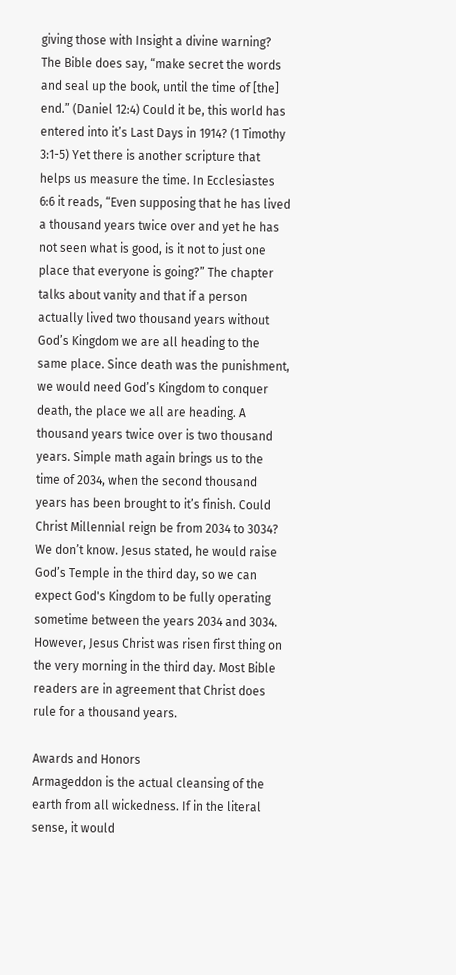giving those with Insight a divine warning? The Bible does say, “make secret the words and seal up the book, until the time of [the] end.” (Daniel 12:4) Could it be, this world has entered into it’s Last Days in 1914? (1 Timothy 3:1-5) Yet there is another scripture that helps us measure the time. In Ecclesiastes 6:6 it reads, “Even supposing that he has lived a thousand years twice over and yet he has not seen what is good, is it not to just one place that everyone is going?” The chapter talks about vanity and that if a person actually lived two thousand years without God’s Kingdom we are all heading to the same place. Since death was the punishment, we would need God’s Kingdom to conquer death, the place we all are heading. A thousand years twice over is two thousand years. Simple math again brings us to the time of 2034, when the second thousand years has been brought to it’s finish. Could Christ Millennial reign be from 2034 to 3034? We don’t know. Jesus stated, he would raise God’s Temple in the third day, so we can expect God's Kingdom to be fully operating sometime between the years 2034 and 3034. However, Jesus Christ was risen first thing on the very morning in the third day. Most Bible readers are in agreement that Christ does rule for a thousand years.

Awards and Honors
Armageddon is the actual cleansing of the earth from all wickedness. If in the literal sense, it would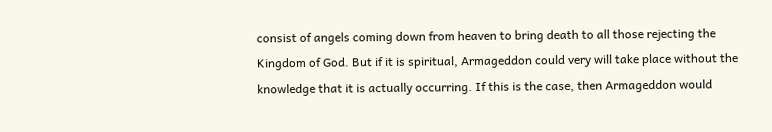consist of angels coming down from heaven to bring death to all those rejecting the Kingdom of God. But if it is spiritual, Armageddon could very will take place without the knowledge that it is actually occurring. If this is the case, then Armageddon would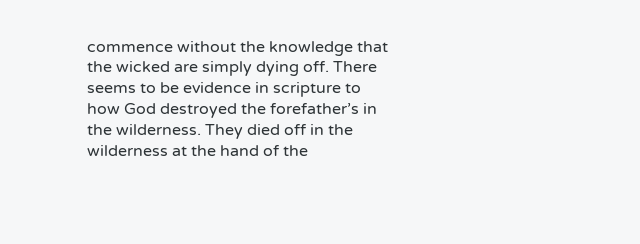commence without the knowledge that the wicked are simply dying off. There seems to be evidence in scripture to how God destroyed the forefather’s in the wilderness. They died off in the wilderness at the hand of the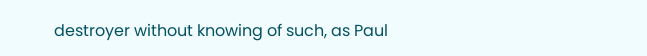destroyer without knowing of such, as Paul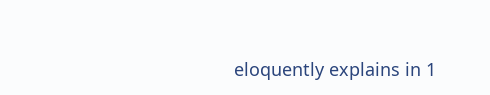eloquently explains in 1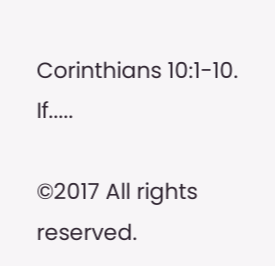Corinthians 10:1-10. If.....

©2017 All rights reserved.